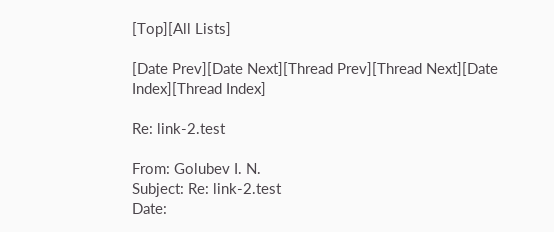[Top][All Lists]

[Date Prev][Date Next][Thread Prev][Thread Next][Date Index][Thread Index]

Re: link-2.test

From: Golubev I. N.
Subject: Re: link-2.test
Date: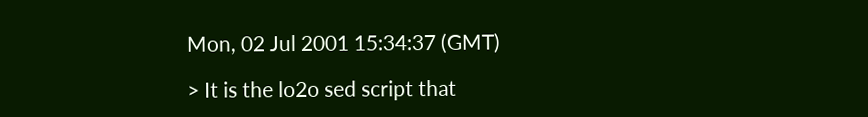Mon, 02 Jul 2001 15:34:37 (GMT)

> It is the lo2o sed script that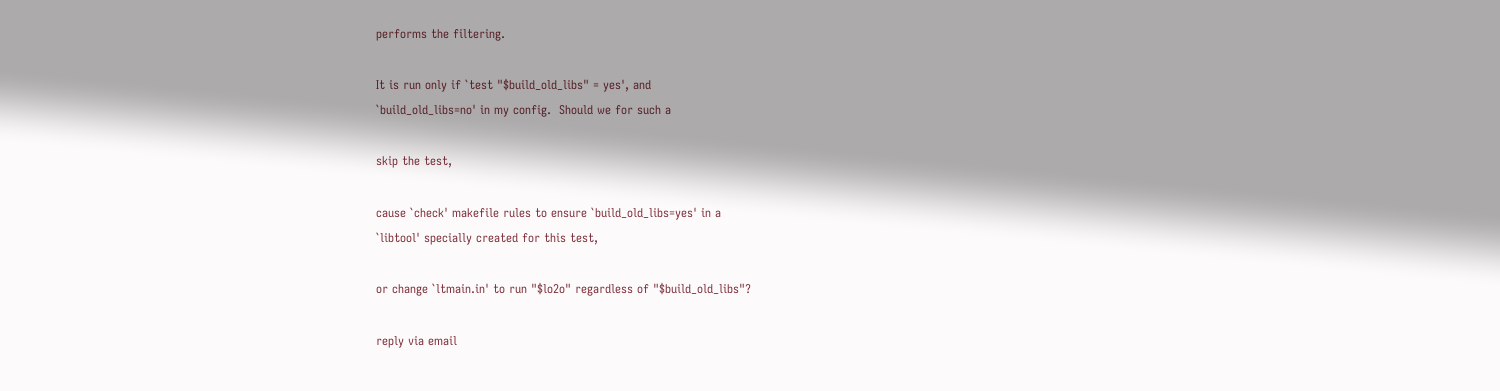performs the filtering.

It is run only if `test "$build_old_libs" = yes', and
`build_old_libs=no' in my config.  Should we for such a

skip the test,

cause `check' makefile rules to ensure `build_old_libs=yes' in a
`libtool' specially created for this test,

or change `ltmain.in' to run "$lo2o" regardless of "$build_old_libs"?

reply via email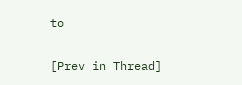to

[Prev in Thread]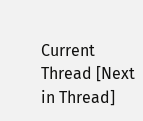Current Thread [Next in Thread]